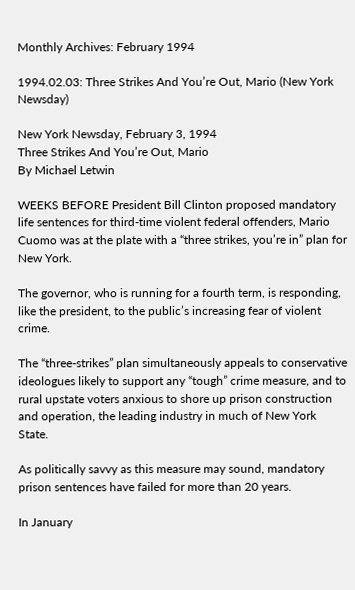Monthly Archives: February 1994

1994.02.03: Three Strikes And You’re Out, Mario (New York Newsday)

New York Newsday, February 3, 1994
Three Strikes And You’re Out, Mario
By Michael Letwin

WEEKS BEFORE President Bill Clinton proposed mandatory life sentences for third-time violent federal offenders, Mario Cuomo was at the plate with a “three strikes, you’re in” plan for New York.

The governor, who is running for a fourth term, is responding, like the president, to the public’s increasing fear of violent crime.

The “three-strikes” plan simultaneously appeals to conservative ideologues likely to support any “tough” crime measure, and to rural upstate voters anxious to shore up prison construction and operation, the leading industry in much of New York State.

As politically savvy as this measure may sound, mandatory prison sentences have failed for more than 20 years.

In January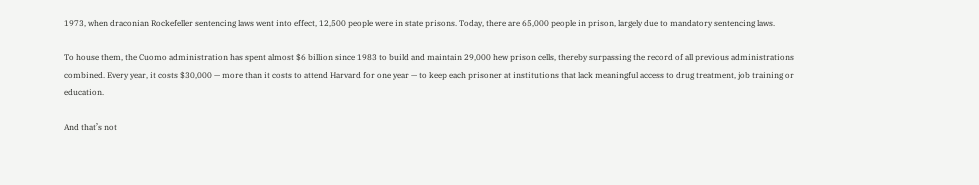1973, when draconian Rockefeller sentencing laws went into effect, 12,500 people were in state prisons. Today, there are 65,000 people in prison, largely due to mandatory sentencing laws.

To house them, the Cuomo administration has spent almost $6 billion since 1983 to build and maintain 29,000 hew prison cells, thereby surpassing the record of all previous administrations combined. Every year, it costs $30,000 — more than it costs to attend Harvard for one year — to keep each prisoner at institutions that lack meaningful access to drug treatment, job training or education.

And that’s not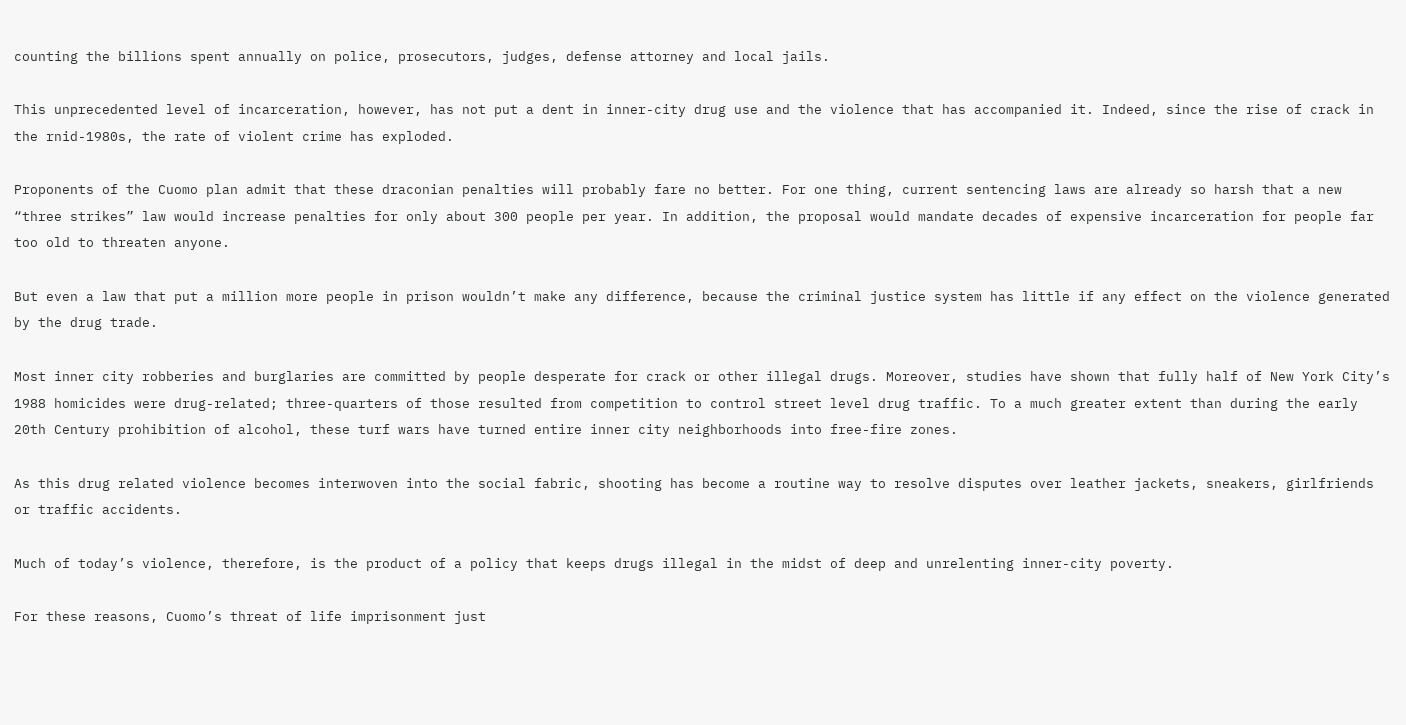counting the billions spent annually on police, prosecutors, judges, defense attorney and local jails.

This unprecedented level of incarceration, however, has not put a dent in inner-city drug use and the violence that has accompanied it. Indeed, since the rise of crack in the rnid-1980s, the rate of violent crime has exploded.

Proponents of the Cuomo plan admit that these draconian penalties will probably fare no better. For one thing, current sentencing laws are already so harsh that a new “three strikes” law would increase penalties for only about 300 people per year. In addition, the proposal would mandate decades of expensive incarceration for people far too old to threaten anyone.

But even a law that put a million more people in prison wouldn’t make any difference, because the criminal justice system has little if any effect on the violence generated by the drug trade.

Most inner city robberies and burglaries are committed by people desperate for crack or other illegal drugs. Moreover, studies have shown that fully half of New York City’s 1988 homicides were drug-related; three-quarters of those resulted from competition to control street level drug traffic. To a much greater extent than during the early 20th Century prohibition of alcohol, these turf wars have turned entire inner city neighborhoods into free-fire zones.

As this drug related violence becomes interwoven into the social fabric, shooting has become a routine way to resolve disputes over leather jackets, sneakers, girlfriends or traffic accidents.

Much of today’s violence, therefore, is the product of a policy that keeps drugs illegal in the midst of deep and unrelenting inner-city poverty.

For these reasons, Cuomo’s threat of life imprisonment just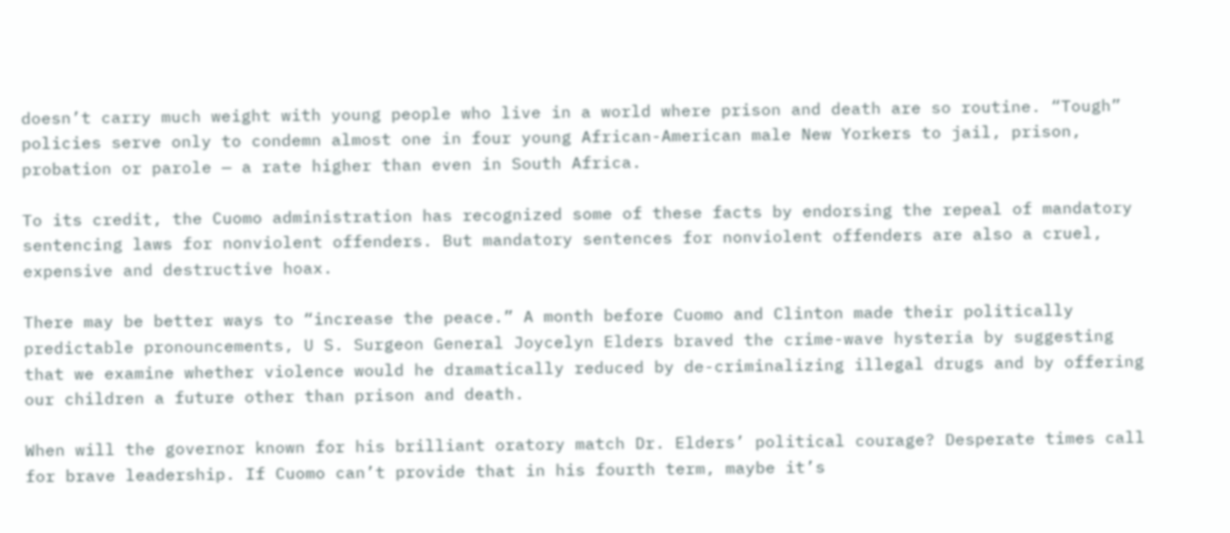doesn’t carry much weight with young people who live in a world where prison and death are so routine. “Tough” policies serve only to condemn almost one in four young African-American male New Yorkers to jail, prison, probation or parole — a rate higher than even in South Africa.

To its credit, the Cuomo administration has recognized some of these facts by endorsing the repeal of mandatory sentencing laws for nonviolent offenders. But mandatory sentences for nonviolent offenders are also a cruel, expensive and destructive hoax.

There may be better ways to “increase the peace.” A month before Cuomo and Clinton made their politically predictable pronouncements, U S. Surgeon General Joycelyn Elders braved the crime-wave hysteria by suggesting that we examine whether violence would he dramatically reduced by de-criminalizing illegal drugs and by offering our children a future other than prison and death.

When will the governor known for his brilliant oratory match Dr. Elders’ political courage? Desperate times call for brave leadership. If Cuomo can’t provide that in his fourth term, maybe it’s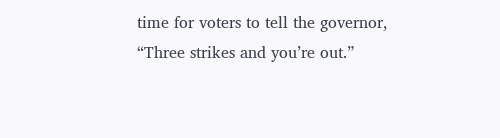time for voters to tell the governor, “Three strikes and you’re out.”